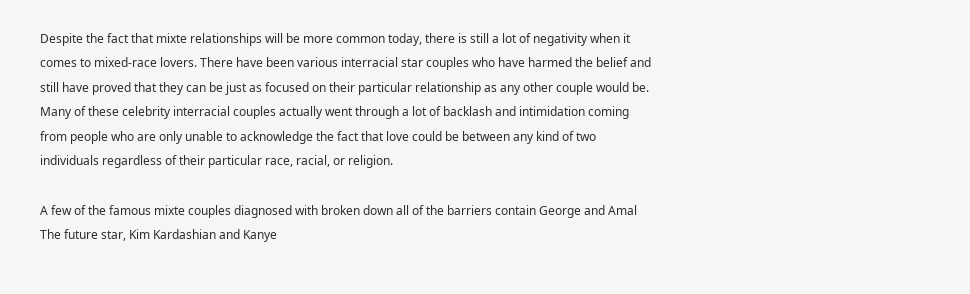Despite the fact that mixte relationships will be more common today, there is still a lot of negativity when it comes to mixed-race lovers. There have been various interracial star couples who have harmed the belief and still have proved that they can be just as focused on their particular relationship as any other couple would be. Many of these celebrity interracial couples actually went through a lot of backlash and intimidation coming from people who are only unable to acknowledge the fact that love could be between any kind of two individuals regardless of their particular race, racial, or religion.

A few of the famous mixte couples diagnosed with broken down all of the barriers contain George and Amal The future star, Kim Kardashian and Kanye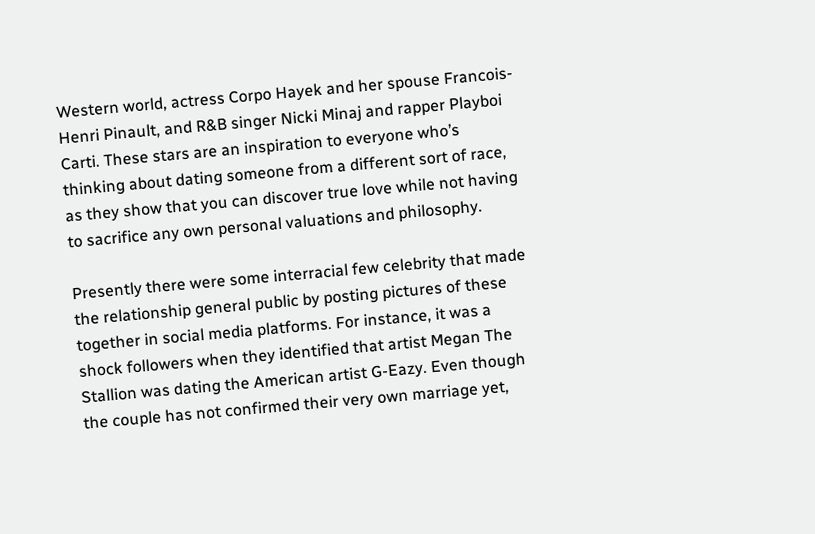Western world, actress Corpo Hayek and her spouse Francois-Henri Pinault, and R&B singer Nicki Minaj and rapper Playboi Carti. These stars are an inspiration to everyone who’s thinking about dating someone from a different sort of race, as they show that you can discover true love while not having to sacrifice any own personal valuations and philosophy.

Presently there were some interracial few celebrity that made the relationship general public by posting pictures of these together in social media platforms. For instance, it was a shock followers when they identified that artist Megan The Stallion was dating the American artist G-Eazy. Even though the couple has not confirmed their very own marriage yet,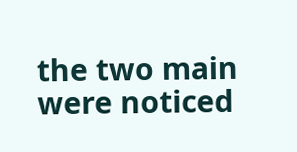the two main were noticed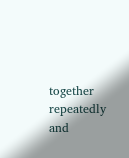together repeatedly and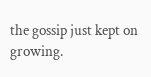the gossip just kept on growing.